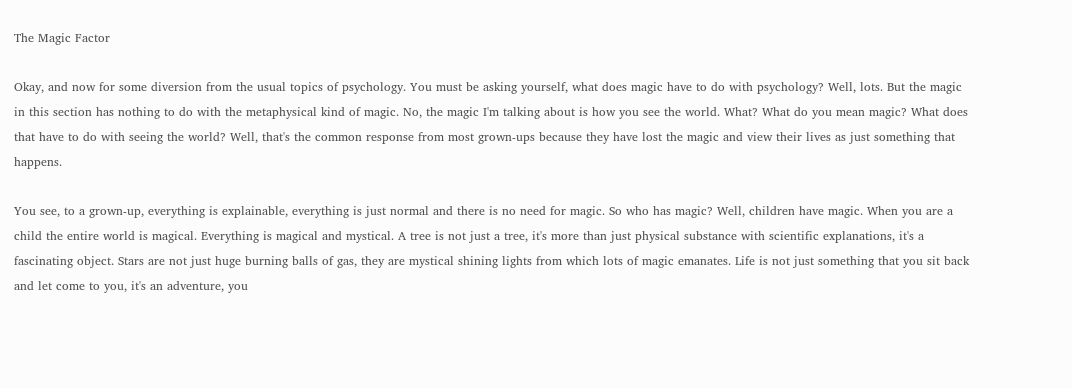The Magic Factor

Okay, and now for some diversion from the usual topics of psychology. You must be asking yourself, what does magic have to do with psychology? Well, lots. But the magic in this section has nothing to do with the metaphysical kind of magic. No, the magic I'm talking about is how you see the world. What? What do you mean magic? What does that have to do with seeing the world? Well, that's the common response from most grown-ups because they have lost the magic and view their lives as just something that happens.

You see, to a grown-up, everything is explainable, everything is just normal and there is no need for magic. So who has magic? Well, children have magic. When you are a child the entire world is magical. Everything is magical and mystical. A tree is not just a tree, it's more than just physical substance with scientific explanations, it's a fascinating object. Stars are not just huge burning balls of gas, they are mystical shining lights from which lots of magic emanates. Life is not just something that you sit back and let come to you, it's an adventure, you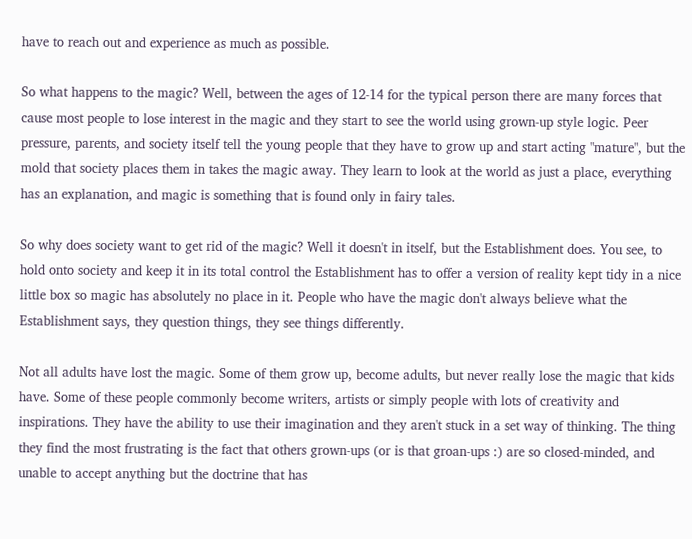have to reach out and experience as much as possible.

So what happens to the magic? Well, between the ages of 12-14 for the typical person there are many forces that cause most people to lose interest in the magic and they start to see the world using grown-up style logic. Peer pressure, parents, and society itself tell the young people that they have to grow up and start acting "mature", but the mold that society places them in takes the magic away. They learn to look at the world as just a place, everything has an explanation, and magic is something that is found only in fairy tales.

So why does society want to get rid of the magic? Well it doesn't in itself, but the Establishment does. You see, to hold onto society and keep it in its total control the Establishment has to offer a version of reality kept tidy in a nice little box so magic has absolutely no place in it. People who have the magic don't always believe what the Establishment says, they question things, they see things differently.

Not all adults have lost the magic. Some of them grow up, become adults, but never really lose the magic that kids have. Some of these people commonly become writers, artists or simply people with lots of creativity and inspirations. They have the ability to use their imagination and they aren't stuck in a set way of thinking. The thing they find the most frustrating is the fact that others grown-ups (or is that groan-ups :) are so closed-minded, and unable to accept anything but the doctrine that has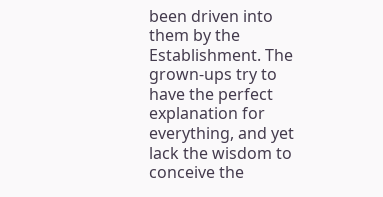been driven into them by the Establishment. The grown-ups try to have the perfect explanation for everything, and yet lack the wisdom to conceive the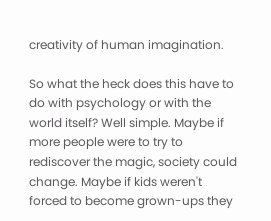creativity of human imagination.

So what the heck does this have to do with psychology or with the world itself? Well simple. Maybe if more people were to try to rediscover the magic, society could change. Maybe if kids weren't forced to become grown-ups they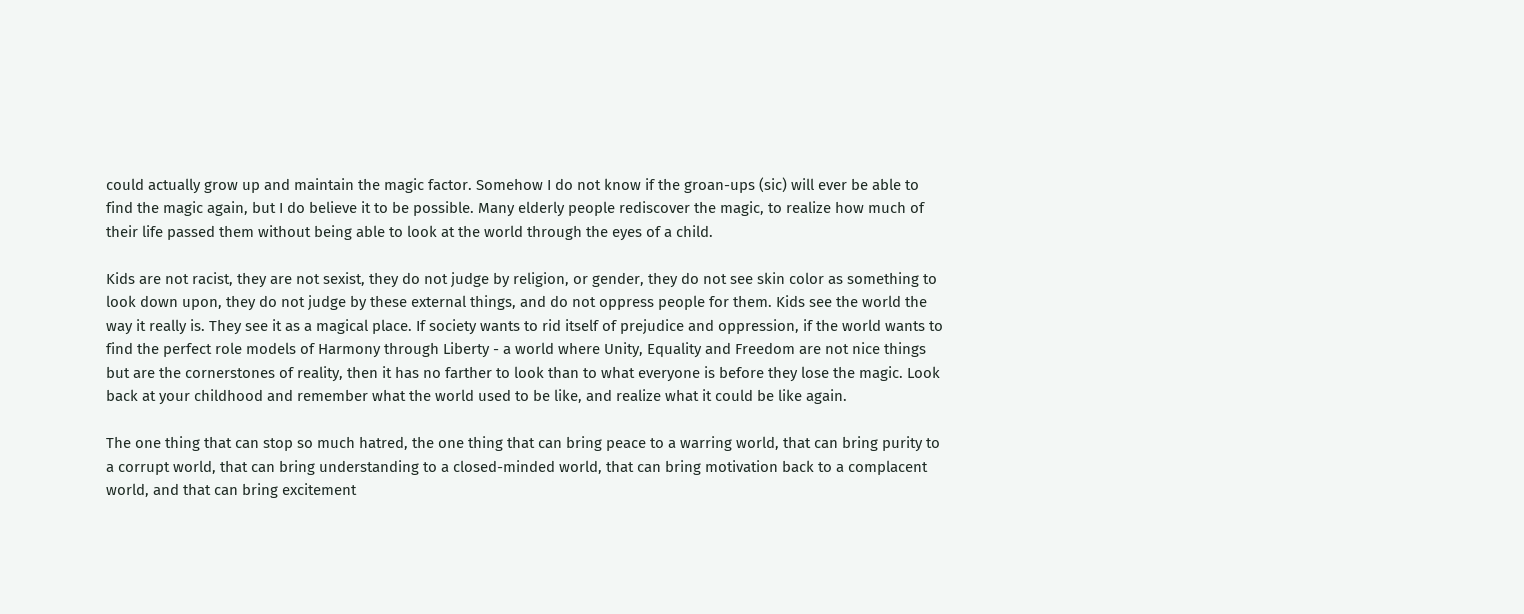could actually grow up and maintain the magic factor. Somehow I do not know if the groan-ups (sic) will ever be able to find the magic again, but I do believe it to be possible. Many elderly people rediscover the magic, to realize how much of their life passed them without being able to look at the world through the eyes of a child.

Kids are not racist, they are not sexist, they do not judge by religion, or gender, they do not see skin color as something to look down upon, they do not judge by these external things, and do not oppress people for them. Kids see the world the way it really is. They see it as a magical place. If society wants to rid itself of prejudice and oppression, if the world wants to find the perfect role models of Harmony through Liberty - a world where Unity, Equality and Freedom are not nice things but are the cornerstones of reality, then it has no farther to look than to what everyone is before they lose the magic. Look back at your childhood and remember what the world used to be like, and realize what it could be like again.

The one thing that can stop so much hatred, the one thing that can bring peace to a warring world, that can bring purity to a corrupt world, that can bring understanding to a closed-minded world, that can bring motivation back to a complacent world, and that can bring excitement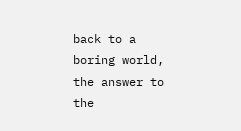back to a boring world, the answer to the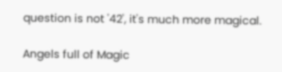question is not '42', it's much more magical.

Angels full of Magic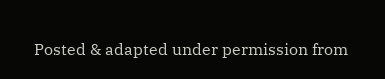Posted & adapted under permission from